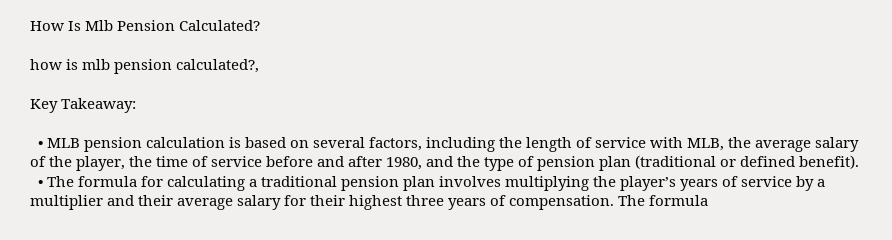How Is Mlb Pension Calculated?

how is mlb pension calculated?,

Key Takeaway:

  • MLB pension calculation is based on several factors, including the length of service with MLB, the average salary of the player, the time of service before and after 1980, and the type of pension plan (traditional or defined benefit).
  • The formula for calculating a traditional pension plan involves multiplying the player’s years of service by a multiplier and their average salary for their highest three years of compensation. The formula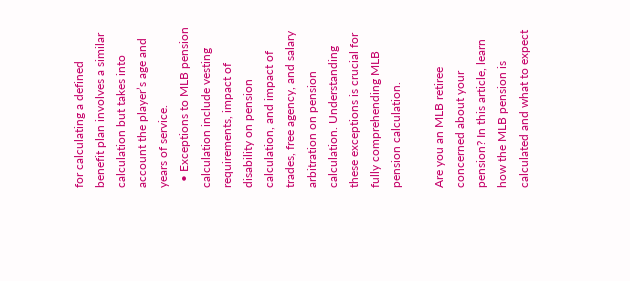for calculating a defined benefit plan involves a similar calculation but takes into account the player’s age and years of service.
  • Exceptions to MLB pension calculation include vesting requirements, impact of disability on pension calculation, and impact of trades, free agency, and salary arbitration on pension calculation. Understanding these exceptions is crucial for fully comprehending MLB pension calculation.

Are you an MLB retiree concerned about your pension? In this article, learn how the MLB pension is calculated and what to expect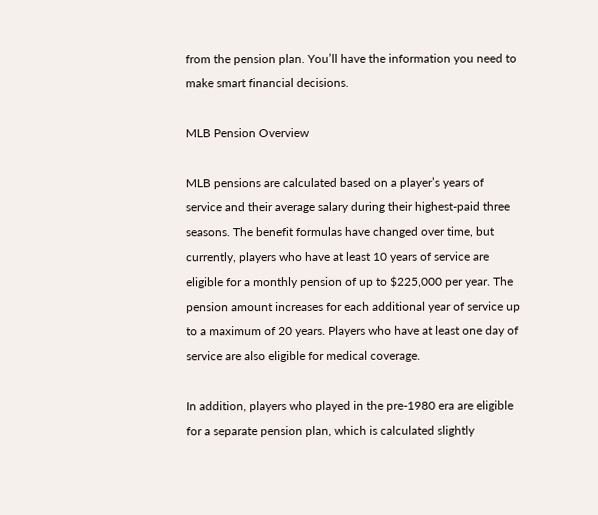from the pension plan. You’ll have the information you need to make smart financial decisions.

MLB Pension Overview

MLB pensions are calculated based on a player’s years of service and their average salary during their highest-paid three seasons. The benefit formulas have changed over time, but currently, players who have at least 10 years of service are eligible for a monthly pension of up to $225,000 per year. The pension amount increases for each additional year of service up to a maximum of 20 years. Players who have at least one day of service are also eligible for medical coverage.

In addition, players who played in the pre-1980 era are eligible for a separate pension plan, which is calculated slightly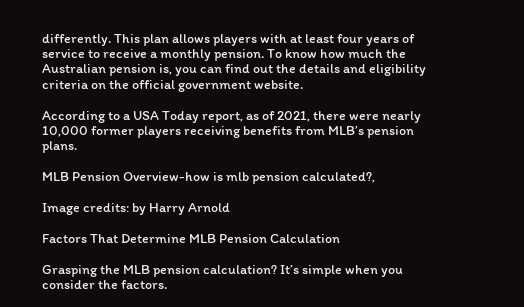differently. This plan allows players with at least four years of service to receive a monthly pension. To know how much the Australian pension is, you can find out the details and eligibility criteria on the official government website.

According to a USA Today report, as of 2021, there were nearly 10,000 former players receiving benefits from MLB’s pension plans.

MLB Pension Overview-how is mlb pension calculated?,

Image credits: by Harry Arnold

Factors That Determine MLB Pension Calculation

Grasping the MLB pension calculation? It’s simple when you consider the factors.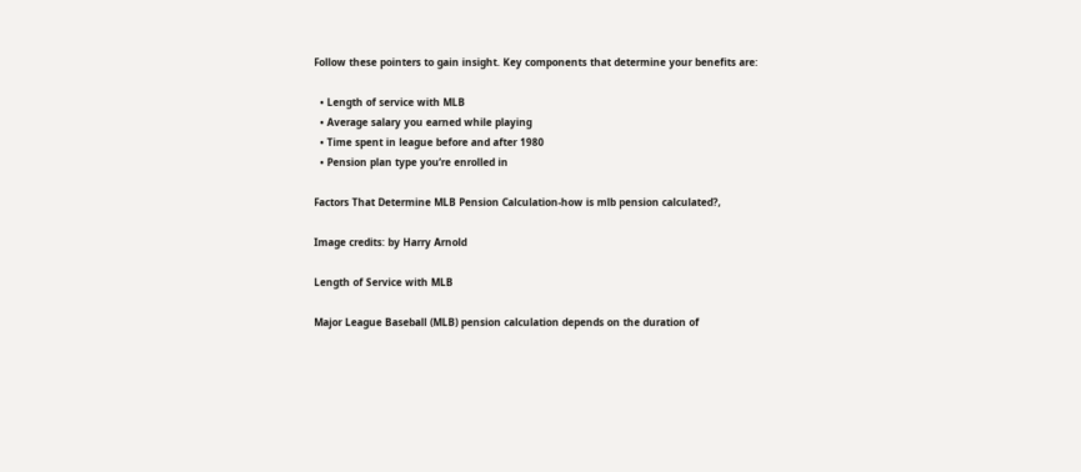Follow these pointers to gain insight. Key components that determine your benefits are:

  • Length of service with MLB
  • Average salary you earned while playing
  • Time spent in league before and after 1980
  • Pension plan type you’re enrolled in

Factors That Determine MLB Pension Calculation-how is mlb pension calculated?,

Image credits: by Harry Arnold

Length of Service with MLB

Major League Baseball (MLB) pension calculation depends on the duration of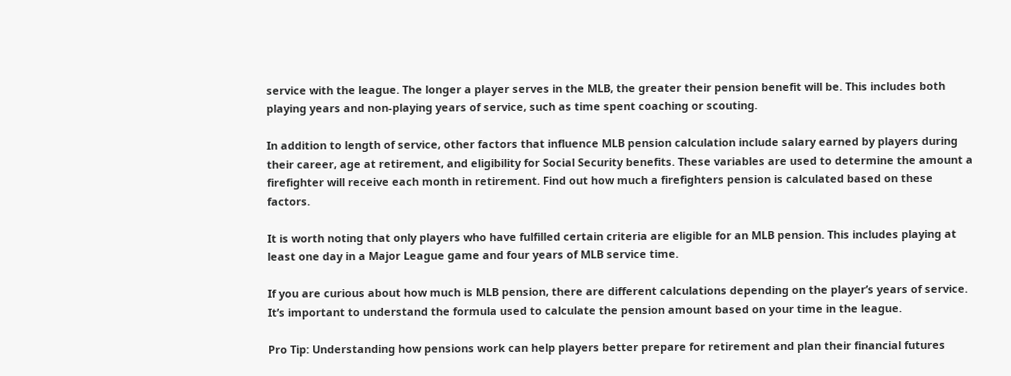service with the league. The longer a player serves in the MLB, the greater their pension benefit will be. This includes both playing years and non-playing years of service, such as time spent coaching or scouting.

In addition to length of service, other factors that influence MLB pension calculation include salary earned by players during their career, age at retirement, and eligibility for Social Security benefits. These variables are used to determine the amount a firefighter will receive each month in retirement. Find out how much a firefighters pension is calculated based on these factors.

It is worth noting that only players who have fulfilled certain criteria are eligible for an MLB pension. This includes playing at least one day in a Major League game and four years of MLB service time.

If you are curious about how much is MLB pension, there are different calculations depending on the player’s years of service. It’s important to understand the formula used to calculate the pension amount based on your time in the league.

Pro Tip: Understanding how pensions work can help players better prepare for retirement and plan their financial futures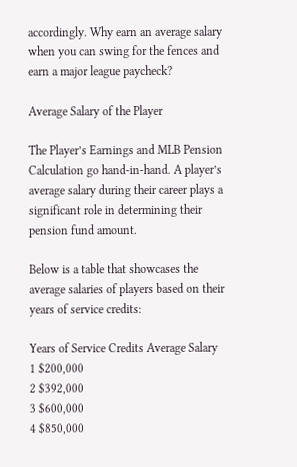accordingly. Why earn an average salary when you can swing for the fences and earn a major league paycheck?

Average Salary of the Player

The Player’s Earnings and MLB Pension Calculation go hand-in-hand. A player’s average salary during their career plays a significant role in determining their pension fund amount.

Below is a table that showcases the average salaries of players based on their years of service credits:

Years of Service Credits Average Salary
1 $200,000
2 $392,000
3 $600,000
4 $850,000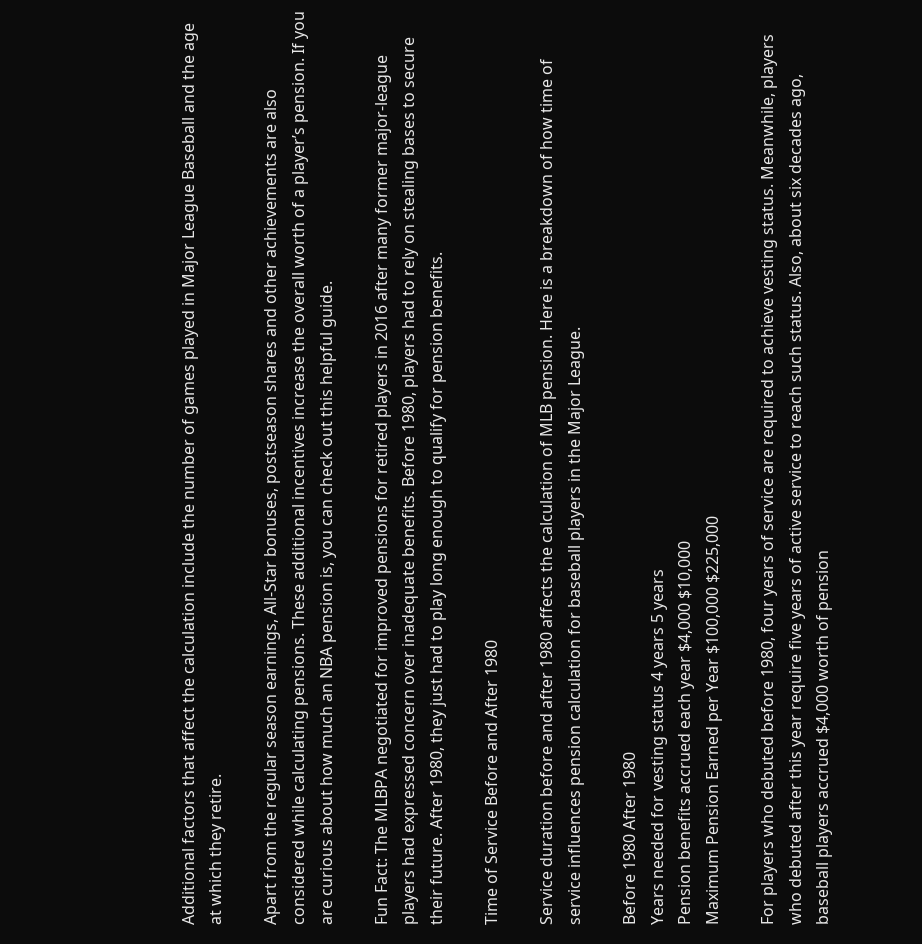Additional factors that affect the calculation include the number of games played in Major League Baseball and the age at which they retire.

Apart from the regular season earnings, All-Star bonuses, postseason shares and other achievements are also considered while calculating pensions. These additional incentives increase the overall worth of a player’s pension. If you are curious about how much an NBA pension is, you can check out this helpful guide.

Fun Fact: The MLBPA negotiated for improved pensions for retired players in 2016 after many former major-league players had expressed concern over inadequate benefits. Before 1980, players had to rely on stealing bases to secure their future. After 1980, they just had to play long enough to qualify for pension benefits.

Time of Service Before and After 1980

Service duration before and after 1980 affects the calculation of MLB pension. Here is a breakdown of how time of service influences pension calculation for baseball players in the Major League.

Before 1980 After 1980
Years needed for vesting status 4 years 5 years
Pension benefits accrued each year $4,000 $10,000
Maximum Pension Earned per Year $100,000 $225,000

For players who debuted before 1980, four years of service are required to achieve vesting status. Meanwhile, players who debuted after this year require five years of active service to reach such status. Also, about six decades ago, baseball players accrued $4,000 worth of pension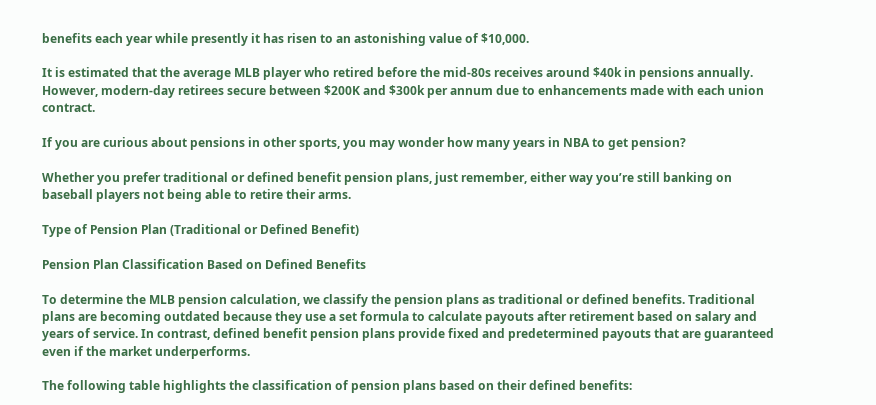benefits each year while presently it has risen to an astonishing value of $10,000.

It is estimated that the average MLB player who retired before the mid-80s receives around $40k in pensions annually. However, modern-day retirees secure between $200K and $300k per annum due to enhancements made with each union contract.

If you are curious about pensions in other sports, you may wonder how many years in NBA to get pension?

Whether you prefer traditional or defined benefit pension plans, just remember, either way you’re still banking on baseball players not being able to retire their arms.

Type of Pension Plan (Traditional or Defined Benefit)

Pension Plan Classification Based on Defined Benefits

To determine the MLB pension calculation, we classify the pension plans as traditional or defined benefits. Traditional plans are becoming outdated because they use a set formula to calculate payouts after retirement based on salary and years of service. In contrast, defined benefit pension plans provide fixed and predetermined payouts that are guaranteed even if the market underperforms.

The following table highlights the classification of pension plans based on their defined benefits: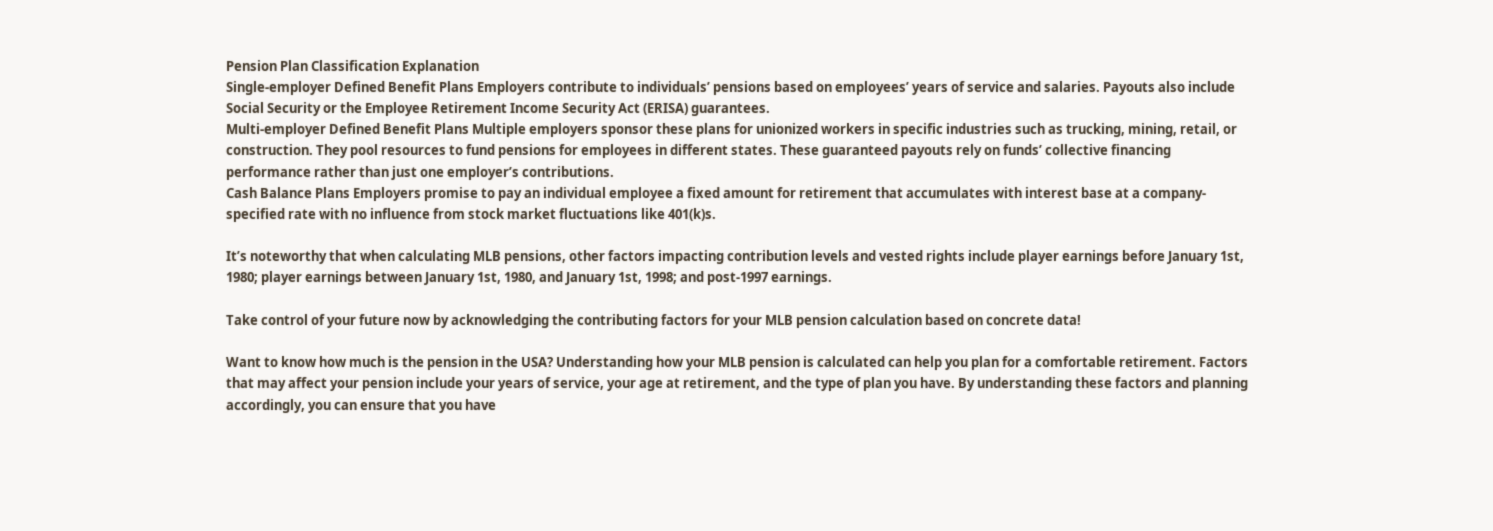Pension Plan Classification Explanation
Single-employer Defined Benefit Plans Employers contribute to individuals’ pensions based on employees’ years of service and salaries. Payouts also include Social Security or the Employee Retirement Income Security Act (ERISA) guarantees.
Multi-employer Defined Benefit Plans Multiple employers sponsor these plans for unionized workers in specific industries such as trucking, mining, retail, or construction. They pool resources to fund pensions for employees in different states. These guaranteed payouts rely on funds’ collective financing performance rather than just one employer’s contributions.
Cash Balance Plans Employers promise to pay an individual employee a fixed amount for retirement that accumulates with interest base at a company-specified rate with no influence from stock market fluctuations like 401(k)s.

It’s noteworthy that when calculating MLB pensions, other factors impacting contribution levels and vested rights include player earnings before January 1st, 1980; player earnings between January 1st, 1980, and January 1st, 1998; and post-1997 earnings.

Take control of your future now by acknowledging the contributing factors for your MLB pension calculation based on concrete data!

Want to know how much is the pension in the USA? Understanding how your MLB pension is calculated can help you plan for a comfortable retirement. Factors that may affect your pension include your years of service, your age at retirement, and the type of plan you have. By understanding these factors and planning accordingly, you can ensure that you have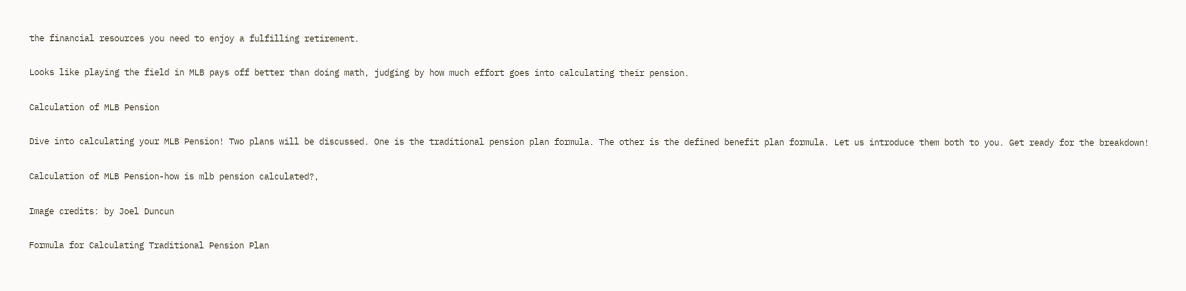the financial resources you need to enjoy a fulfilling retirement.

Looks like playing the field in MLB pays off better than doing math, judging by how much effort goes into calculating their pension.

Calculation of MLB Pension

Dive into calculating your MLB Pension! Two plans will be discussed. One is the traditional pension plan formula. The other is the defined benefit plan formula. Let us introduce them both to you. Get ready for the breakdown!

Calculation of MLB Pension-how is mlb pension calculated?,

Image credits: by Joel Duncun

Formula for Calculating Traditional Pension Plan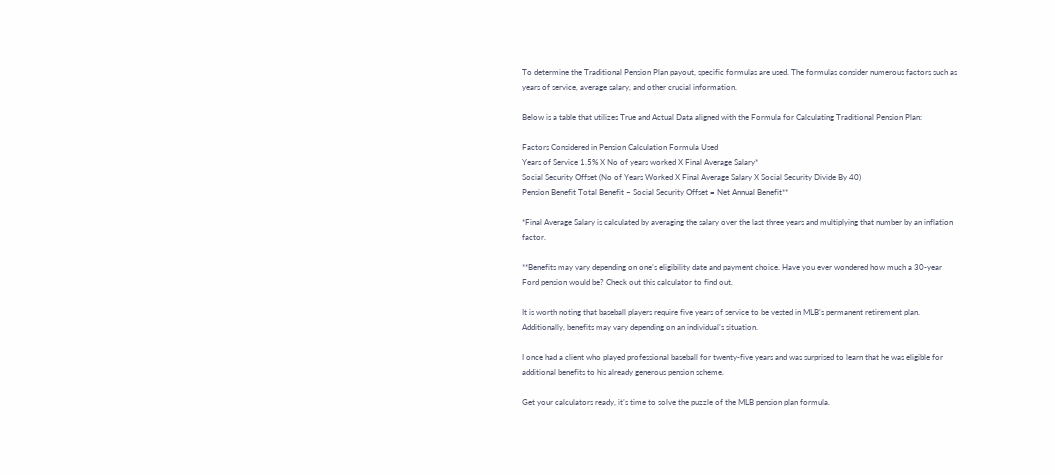To determine the Traditional Pension Plan payout, specific formulas are used. The formulas consider numerous factors such as years of service, average salary, and other crucial information.

Below is a table that utilizes True and Actual Data aligned with the Formula for Calculating Traditional Pension Plan:

Factors Considered in Pension Calculation Formula Used
Years of Service 1.5% X No of years worked X Final Average Salary*
Social Security Offset (No of Years Worked X Final Average Salary X Social Security Divide By 40)
Pension Benefit Total Benefit – Social Security Offset = Net Annual Benefit**

*Final Average Salary is calculated by averaging the salary over the last three years and multiplying that number by an inflation factor.

**Benefits may vary depending on one’s eligibility date and payment choice. Have you ever wondered how much a 30-year Ford pension would be? Check out this calculator to find out.

It is worth noting that baseball players require five years of service to be vested in MLB’s permanent retirement plan. Additionally, benefits may vary depending on an individual’s situation.

I once had a client who played professional baseball for twenty-five years and was surprised to learn that he was eligible for additional benefits to his already generous pension scheme.

Get your calculators ready, it’s time to solve the puzzle of the MLB pension plan formula.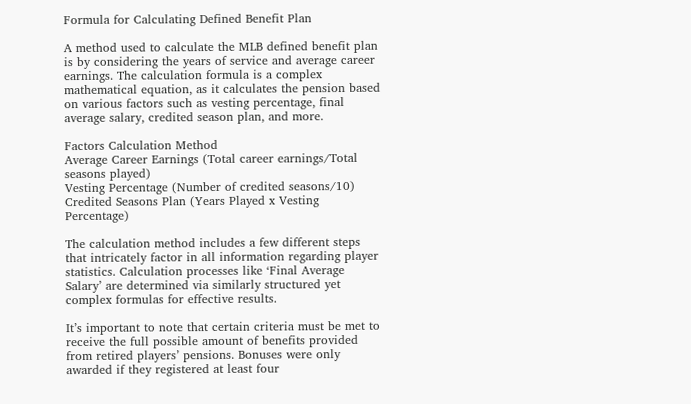Formula for Calculating Defined Benefit Plan

A method used to calculate the MLB defined benefit plan is by considering the years of service and average career earnings. The calculation formula is a complex mathematical equation, as it calculates the pension based on various factors such as vesting percentage, final average salary, credited season plan, and more.

Factors Calculation Method
Average Career Earnings (Total career earnings/Total seasons played)
Vesting Percentage (Number of credited seasons/10)
Credited Seasons Plan (Years Played x Vesting Percentage)

The calculation method includes a few different steps that intricately factor in all information regarding player statistics. Calculation processes like ‘Final Average Salary’ are determined via similarly structured yet complex formulas for effective results.

It’s important to note that certain criteria must be met to receive the full possible amount of benefits provided from retired players’ pensions. Bonuses were only awarded if they registered at least four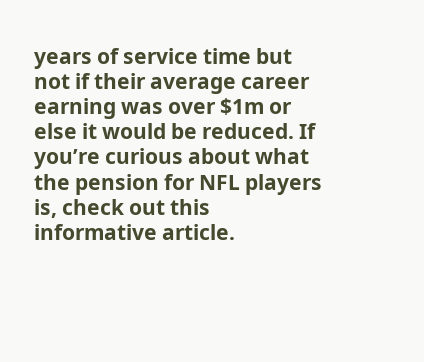years of service time but not if their average career earning was over $1m or else it would be reduced. If you’re curious about what the pension for NFL players is, check out this informative article.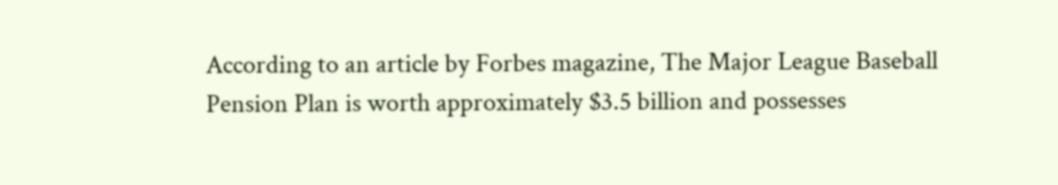According to an article by Forbes magazine, The Major League Baseball Pension Plan is worth approximately $3.5 billion and possesses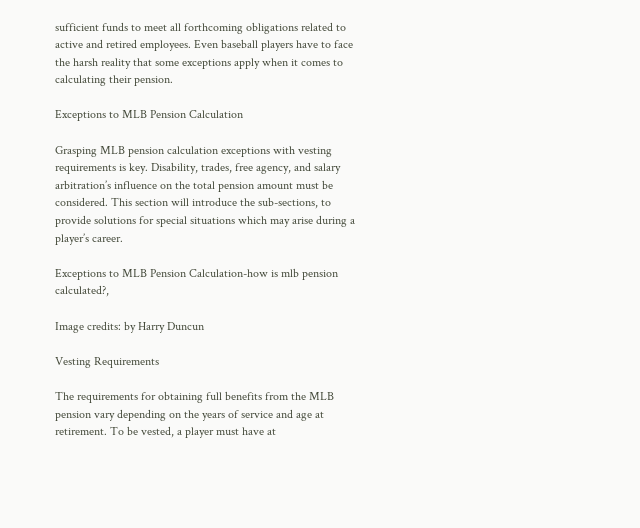sufficient funds to meet all forthcoming obligations related to active and retired employees. Even baseball players have to face the harsh reality that some exceptions apply when it comes to calculating their pension.

Exceptions to MLB Pension Calculation

Grasping MLB pension calculation exceptions with vesting requirements is key. Disability, trades, free agency, and salary arbitration’s influence on the total pension amount must be considered. This section will introduce the sub-sections, to provide solutions for special situations which may arise during a player’s career.

Exceptions to MLB Pension Calculation-how is mlb pension calculated?,

Image credits: by Harry Duncun

Vesting Requirements

The requirements for obtaining full benefits from the MLB pension vary depending on the years of service and age at retirement. To be vested, a player must have at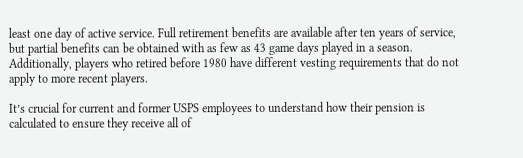least one day of active service. Full retirement benefits are available after ten years of service, but partial benefits can be obtained with as few as 43 game days played in a season. Additionally, players who retired before 1980 have different vesting requirements that do not apply to more recent players.

It’s crucial for current and former USPS employees to understand how their pension is calculated to ensure they receive all of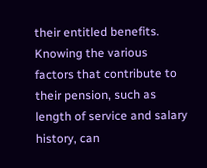their entitled benefits. Knowing the various factors that contribute to their pension, such as length of service and salary history, can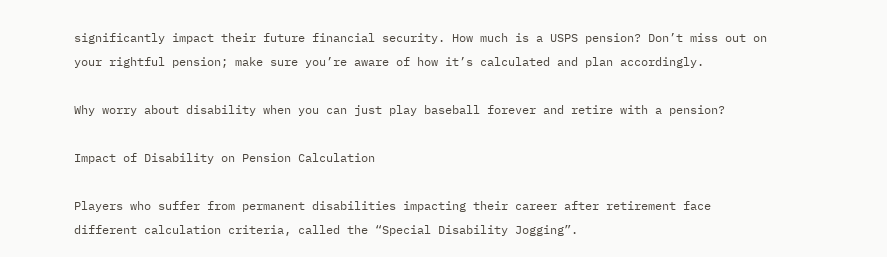significantly impact their future financial security. How much is a USPS pension? Don’t miss out on your rightful pension; make sure you’re aware of how it’s calculated and plan accordingly.

Why worry about disability when you can just play baseball forever and retire with a pension?

Impact of Disability on Pension Calculation

Players who suffer from permanent disabilities impacting their career after retirement face different calculation criteria, called the “Special Disability Jogging”.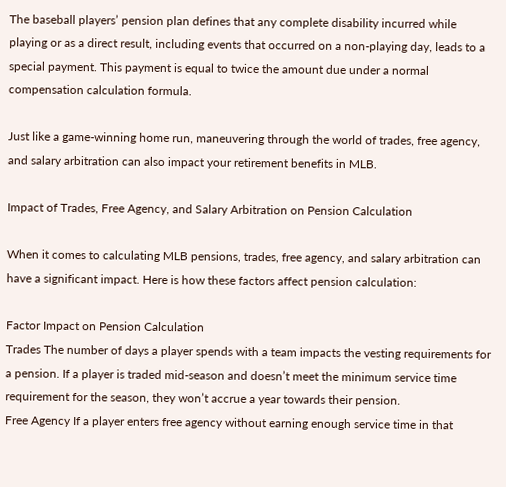The baseball players’ pension plan defines that any complete disability incurred while playing or as a direct result, including events that occurred on a non-playing day, leads to a special payment. This payment is equal to twice the amount due under a normal compensation calculation formula.

Just like a game-winning home run, maneuvering through the world of trades, free agency, and salary arbitration can also impact your retirement benefits in MLB.

Impact of Trades, Free Agency, and Salary Arbitration on Pension Calculation

When it comes to calculating MLB pensions, trades, free agency, and salary arbitration can have a significant impact. Here is how these factors affect pension calculation:

Factor Impact on Pension Calculation
Trades The number of days a player spends with a team impacts the vesting requirements for a pension. If a player is traded mid-season and doesn’t meet the minimum service time requirement for the season, they won’t accrue a year towards their pension.
Free Agency If a player enters free agency without earning enough service time in that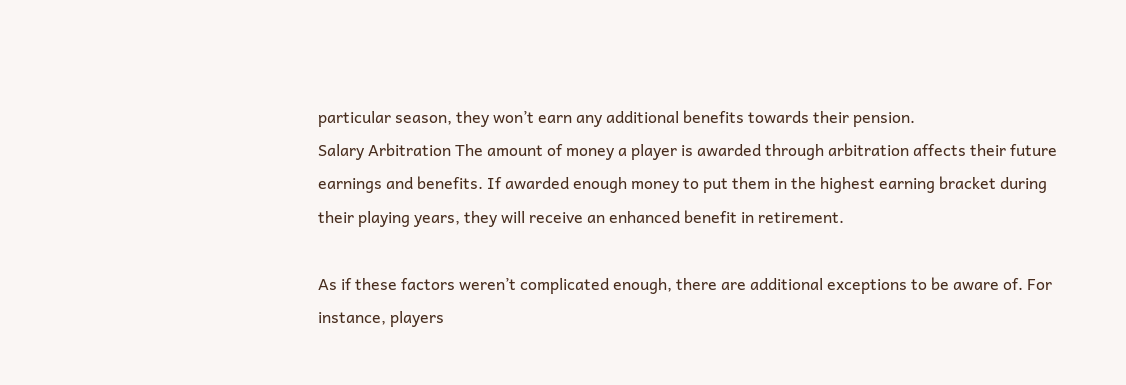particular season, they won’t earn any additional benefits towards their pension.
Salary Arbitration The amount of money a player is awarded through arbitration affects their future earnings and benefits. If awarded enough money to put them in the highest earning bracket during their playing years, they will receive an enhanced benefit in retirement.

As if these factors weren’t complicated enough, there are additional exceptions to be aware of. For instance, players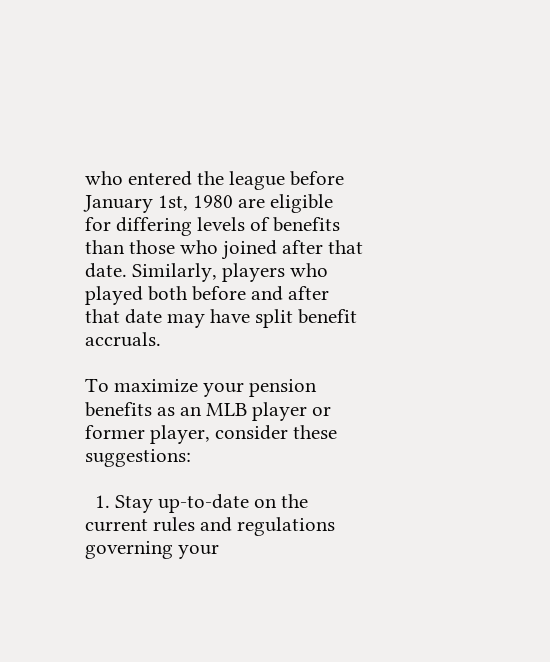who entered the league before January 1st, 1980 are eligible for differing levels of benefits than those who joined after that date. Similarly, players who played both before and after that date may have split benefit accruals.

To maximize your pension benefits as an MLB player or former player, consider these suggestions:

  1. Stay up-to-date on the current rules and regulations governing your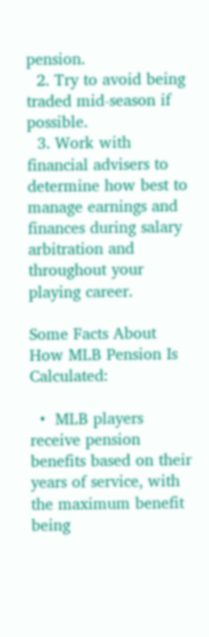pension.
  2. Try to avoid being traded mid-season if possible.
  3. Work with financial advisers to determine how best to manage earnings and finances during salary arbitration and throughout your playing career.

Some Facts About How MLB Pension Is Calculated:

  •  MLB players receive pension benefits based on their years of service, with the maximum benefit being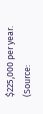$225,000 per year. (Source: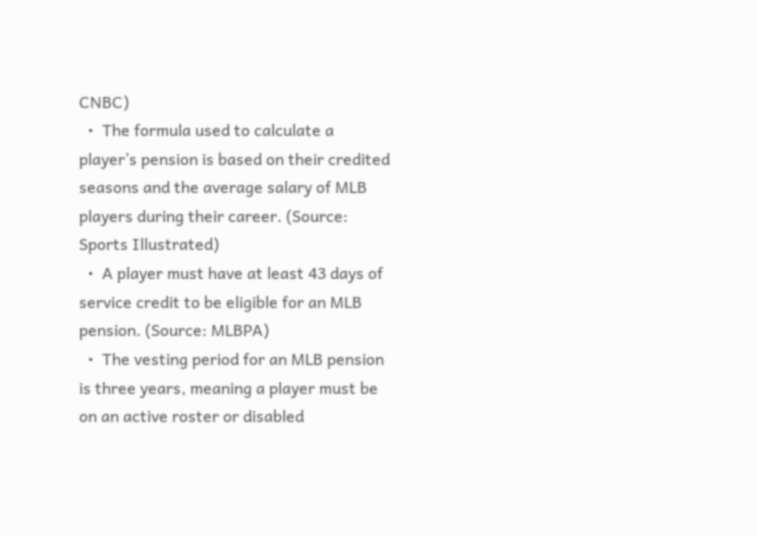CNBC)
  •  The formula used to calculate a player’s pension is based on their credited seasons and the average salary of MLB players during their career. (Source: Sports Illustrated)
  •  A player must have at least 43 days of service credit to be eligible for an MLB pension. (Source: MLBPA)
  •  The vesting period for an MLB pension is three years, meaning a player must be on an active roster or disabled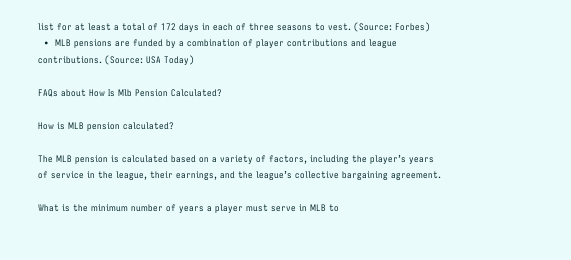list for at least a total of 172 days in each of three seasons to vest. (Source: Forbes)
  •  MLB pensions are funded by a combination of player contributions and league contributions. (Source: USA Today)

FAQs about How Is Mlb Pension Calculated?

How is MLB pension calculated?

The MLB pension is calculated based on a variety of factors, including the player’s years of service in the league, their earnings, and the league’s collective bargaining agreement.

What is the minimum number of years a player must serve in MLB to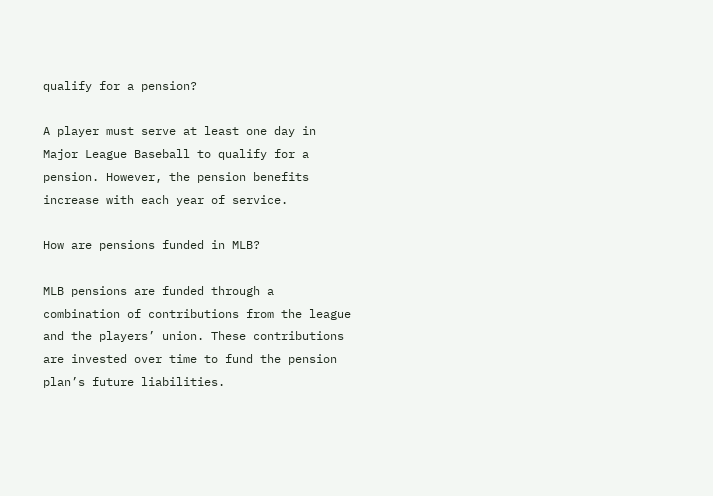qualify for a pension?

A player must serve at least one day in Major League Baseball to qualify for a pension. However, the pension benefits increase with each year of service.

How are pensions funded in MLB?

MLB pensions are funded through a combination of contributions from the league and the players’ union. These contributions are invested over time to fund the pension plan’s future liabilities.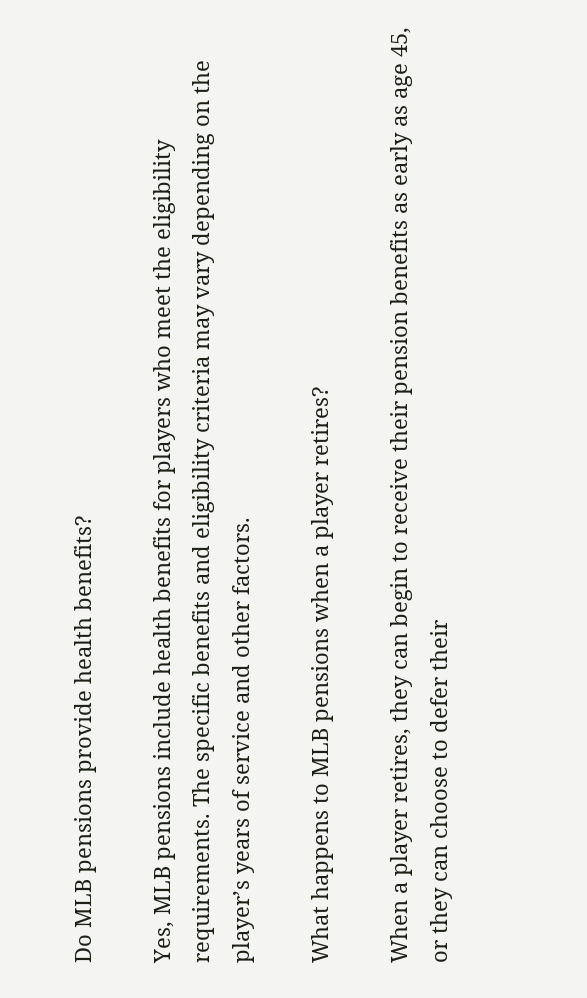Do MLB pensions provide health benefits?

Yes, MLB pensions include health benefits for players who meet the eligibility requirements. The specific benefits and eligibility criteria may vary depending on the player’s years of service and other factors.

What happens to MLB pensions when a player retires?

When a player retires, they can begin to receive their pension benefits as early as age 45, or they can choose to defer their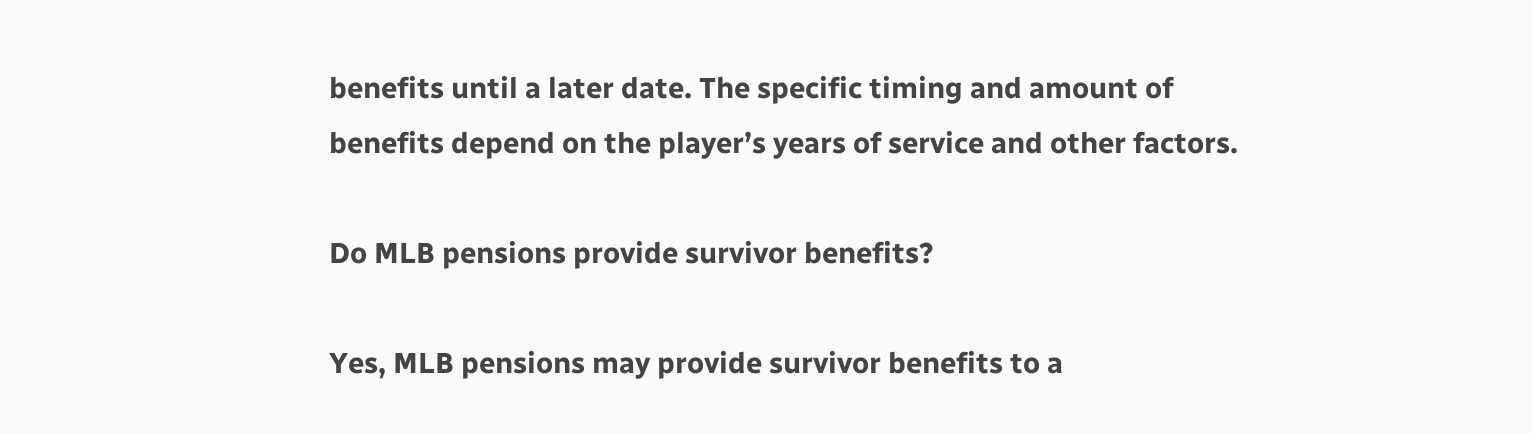benefits until a later date. The specific timing and amount of benefits depend on the player’s years of service and other factors.

Do MLB pensions provide survivor benefits?

Yes, MLB pensions may provide survivor benefits to a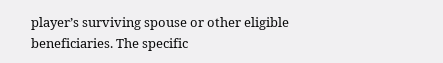player’s surviving spouse or other eligible beneficiaries. The specific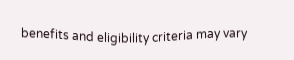benefits and eligibility criteria may vary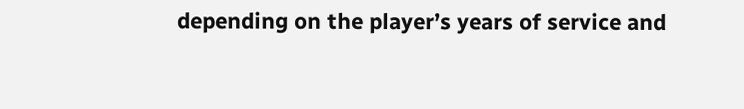depending on the player’s years of service and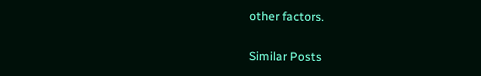other factors.

Similar Posts